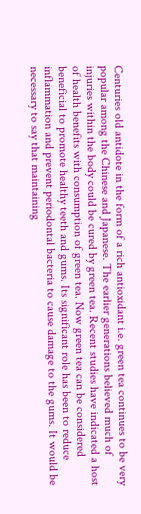Centuries old antidote in the form of a rich antioxidant i.e. green tea continues to be very popular among the Chinese and Japanese. The earlier generations believed much of injuries within the body could be cured by green tea. Recent studies have indicated a host of health benefits with consumption of green tea. Now green tea can be considered beneficial to promote healthy teeth and gums. Its significant role has been to reduce inflammation and prevent periodontal bacteria to cause damage to the gums. It would be necessary to say that maintaining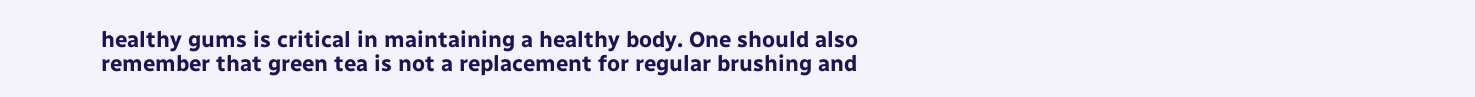healthy gums is critical in maintaining a healthy body. One should also remember that green tea is not a replacement for regular brushing and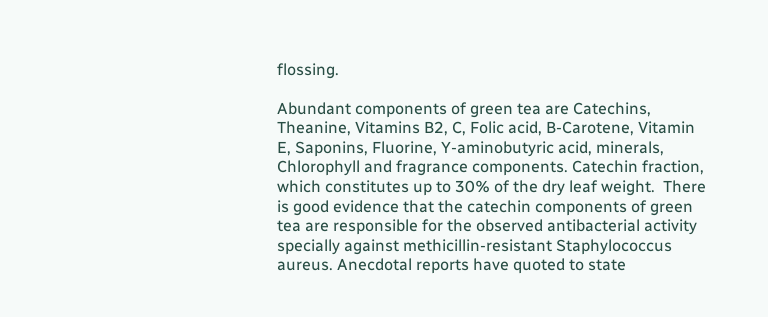flossing.

Abundant components of green tea are Catechins, Theanine, Vitamins B2, C, Folic acid, B-Carotene, Vitamin E, Saponins, Fluorine, Y-aminobutyric acid, minerals, Chlorophyll and fragrance components. Catechin fraction, which constitutes up to 30% of the dry leaf weight.  There is good evidence that the catechin components of green tea are responsible for the observed antibacterial activity specially against methicillin-resistant Staphylococcus aureus. Anecdotal reports have quoted to state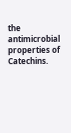the antimicrobial properties of  Catechins.